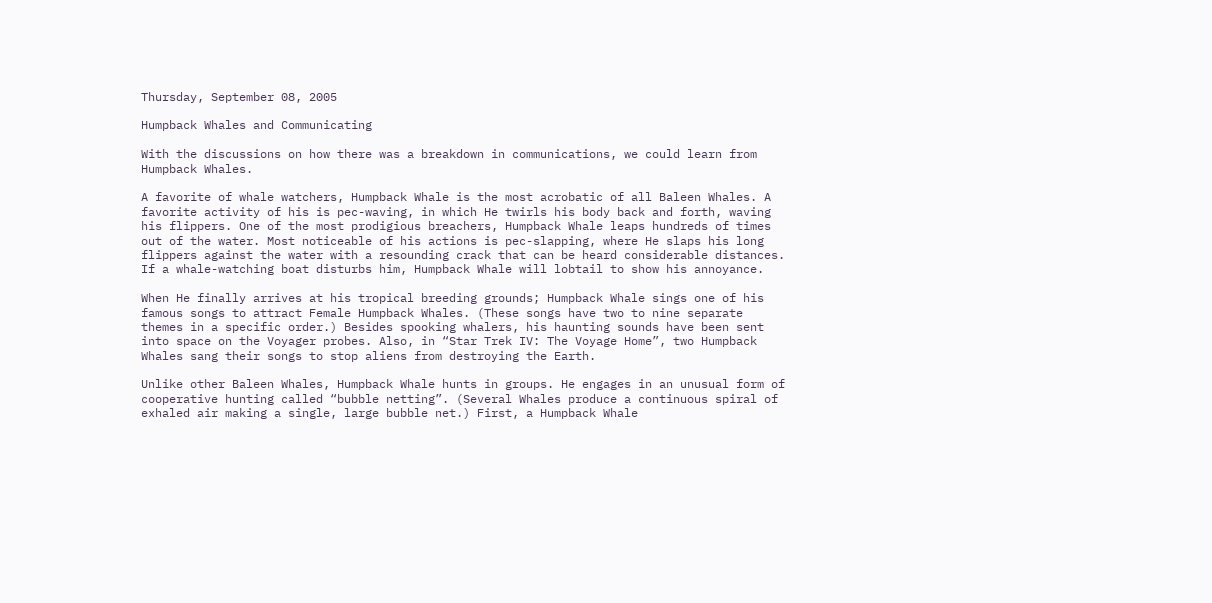Thursday, September 08, 2005

Humpback Whales and Communicating

With the discussions on how there was a breakdown in communications, we could learn from Humpback Whales.

A favorite of whale watchers, Humpback Whale is the most acrobatic of all Baleen Whales. A favorite activity of his is pec-waving, in which He twirls his body back and forth, waving his flippers. One of the most prodigious breachers, Humpback Whale leaps hundreds of times out of the water. Most noticeable of his actions is pec-slapping, where He slaps his long flippers against the water with a resounding crack that can be heard considerable distances. If a whale-watching boat disturbs him, Humpback Whale will lobtail to show his annoyance.

When He finally arrives at his tropical breeding grounds; Humpback Whale sings one of his famous songs to attract Female Humpback Whales. (These songs have two to nine separate themes in a specific order.) Besides spooking whalers, his haunting sounds have been sent into space on the Voyager probes. Also, in “Star Trek IV: The Voyage Home”, two Humpback Whales sang their songs to stop aliens from destroying the Earth.

Unlike other Baleen Whales, Humpback Whale hunts in groups. He engages in an unusual form of cooperative hunting called “bubble netting”. (Several Whales produce a continuous spiral of exhaled air making a single, large bubble net.) First, a Humpback Whale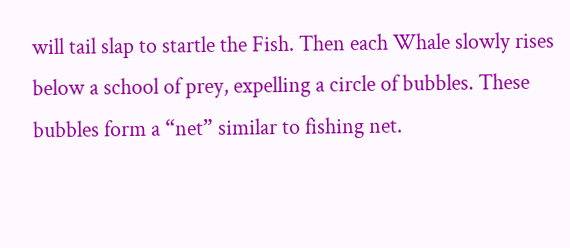will tail slap to startle the Fish. Then each Whale slowly rises below a school of prey, expelling a circle of bubbles. These bubbles form a “net” similar to fishing net.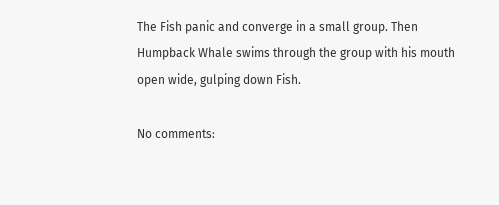The Fish panic and converge in a small group. Then Humpback Whale swims through the group with his mouth open wide, gulping down Fish.

No comments: